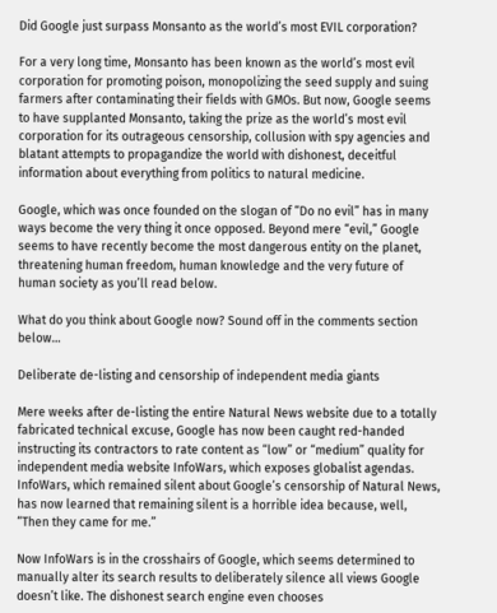Did Google just surpass Monsanto as the world’s most EVIL corporation?

For a very long time, Monsanto has been known as the world’s most evil corporation for promoting poison, monopolizing the seed supply and suing farmers after contaminating their fields with GMOs. But now, Google seems to have supplanted Monsanto, taking the prize as the world’s most evil corporation for its outrageous censorship, collusion with spy agencies and blatant attempts to propagandize the world with dishonest, deceitful information about everything from politics to natural medicine.

Google, which was once founded on the slogan of “Do no evil” has in many ways become the very thing it once opposed. Beyond mere “evil,” Google seems to have recently become the most dangerous entity on the planet, threatening human freedom, human knowledge and the very future of human society as you’ll read below.

What do you think about Google now? Sound off in the comments section below…

Deliberate de-listing and censorship of independent media giants

Mere weeks after de-listing the entire Natural News website due to a totally fabricated technical excuse, Google has now been caught red-handed instructing its contractors to rate content as “low” or “medium” quality for independent media website InfoWars, which exposes globalist agendas. InfoWars, which remained silent about Google’s censorship of Natural News, has now learned that remaining silent is a horrible idea because, well, “Then they came for me.”

Now InfoWars is in the crosshairs of Google, which seems determined to manually alter its search results to deliberately silence all views Google doesn’t like. The dishonest search engine even chooses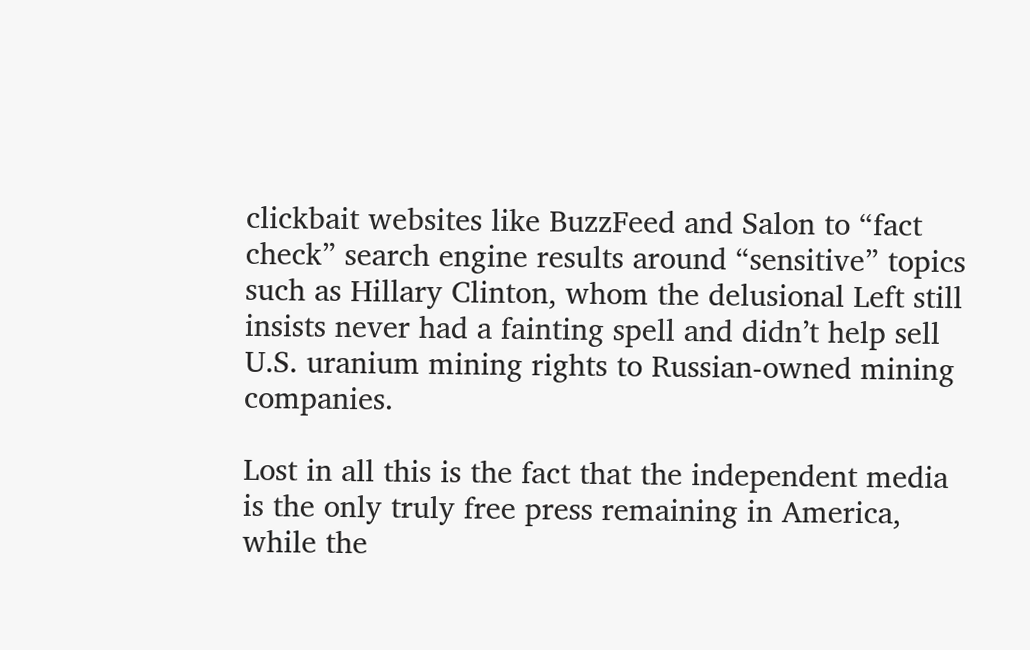clickbait websites like BuzzFeed and Salon to “fact check” search engine results around “sensitive” topics such as Hillary Clinton, whom the delusional Left still insists never had a fainting spell and didn’t help sell U.S. uranium mining rights to Russian-owned mining companies.

Lost in all this is the fact that the independent media is the only truly free press remaining in America, while the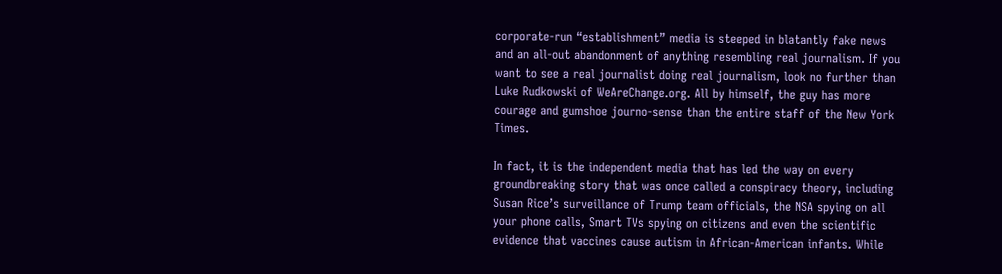corporate-run “establishment” media is steeped in blatantly fake news and an all-out abandonment of anything resembling real journalism. If you want to see a real journalist doing real journalism, look no further than Luke Rudkowski of WeAreChange.org. All by himself, the guy has more courage and gumshoe journo-sense than the entire staff of the New York Times.

In fact, it is the independent media that has led the way on every groundbreaking story that was once called a conspiracy theory, including Susan Rice’s surveillance of Trump team officials, the NSA spying on all your phone calls, Smart TVs spying on citizens and even the scientific evidence that vaccines cause autism in African-American infants. While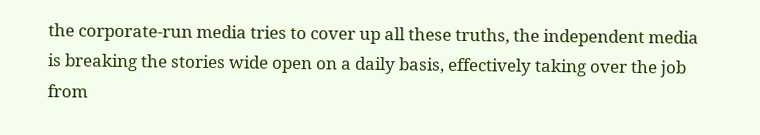the corporate-run media tries to cover up all these truths, the independent media is breaking the stories wide open on a daily basis, effectively taking over the job from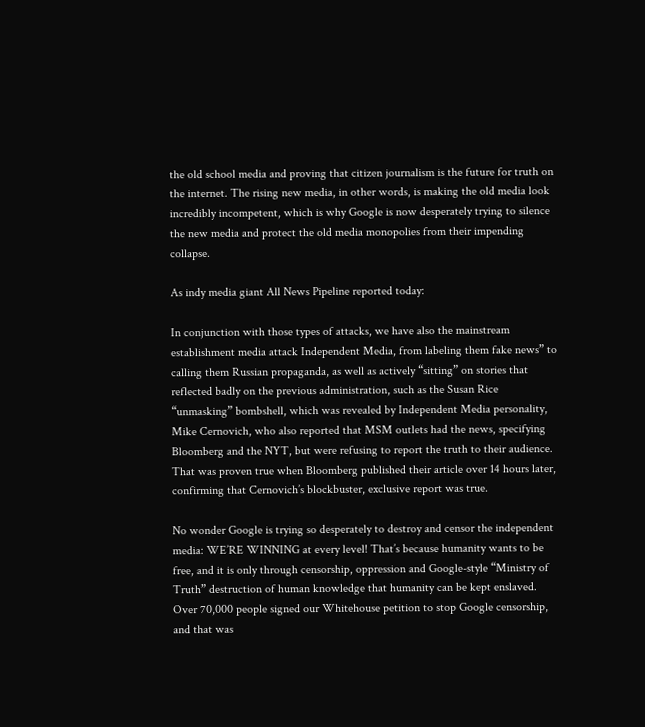the old school media and proving that citizen journalism is the future for truth on the internet. The rising new media, in other words, is making the old media look incredibly incompetent, which is why Google is now desperately trying to silence the new media and protect the old media monopolies from their impending collapse.

As indy media giant All News Pipeline reported today:

In conjunction with those types of attacks, we have also the mainstream establishment media attack Independent Media, from labeling them fake news” to calling them Russian propaganda, as well as actively “sitting” on stories that reflected badly on the previous administration, such as the Susan Rice “unmasking” bombshell, which was revealed by Independent Media personality, Mike Cernovich, who also reported that MSM outlets had the news, specifying Bloomberg and the NYT, but were refusing to report the truth to their audience. That was proven true when Bloomberg published their article over 14 hours later, confirming that Cernovich’s blockbuster, exclusive report was true.

No wonder Google is trying so desperately to destroy and censor the independent media: WE’RE WINNING at every level! That’s because humanity wants to be free, and it is only through censorship, oppression and Google-style “Ministry of Truth” destruction of human knowledge that humanity can be kept enslaved. Over 70,000 people signed our Whitehouse petition to stop Google censorship, and that was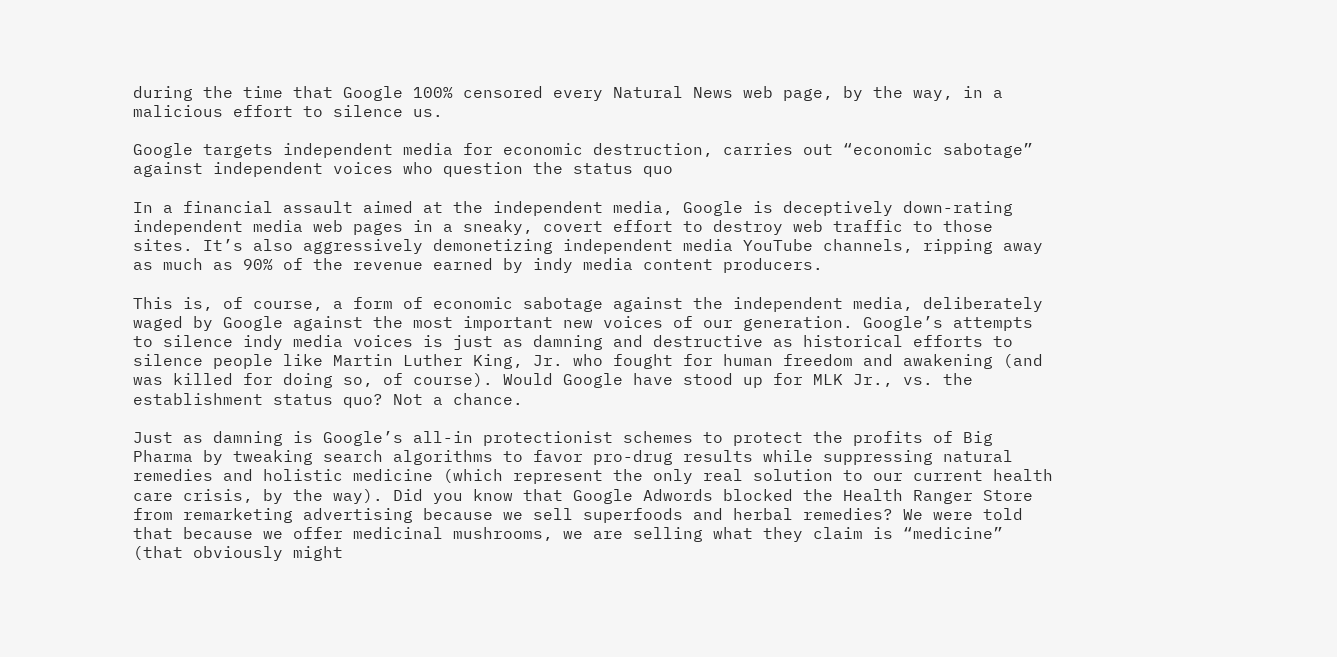during the time that Google 100% censored every Natural News web page, by the way, in a malicious effort to silence us.

Google targets independent media for economic destruction, carries out “economic sabotage” against independent voices who question the status quo

In a financial assault aimed at the independent media, Google is deceptively down-rating independent media web pages in a sneaky, covert effort to destroy web traffic to those sites. It’s also aggressively demonetizing independent media YouTube channels, ripping away as much as 90% of the revenue earned by indy media content producers.

This is, of course, a form of economic sabotage against the independent media, deliberately waged by Google against the most important new voices of our generation. Google’s attempts to silence indy media voices is just as damning and destructive as historical efforts to silence people like Martin Luther King, Jr. who fought for human freedom and awakening (and was killed for doing so, of course). Would Google have stood up for MLK Jr., vs. the establishment status quo? Not a chance.

Just as damning is Google’s all-in protectionist schemes to protect the profits of Big Pharma by tweaking search algorithms to favor pro-drug results while suppressing natural remedies and holistic medicine (which represent the only real solution to our current health care crisis, by the way). Did you know that Google Adwords blocked the Health Ranger Store from remarketing advertising because we sell superfoods and herbal remedies? We were told that because we offer medicinal mushrooms, we are selling what they claim is “medicine” (that obviously might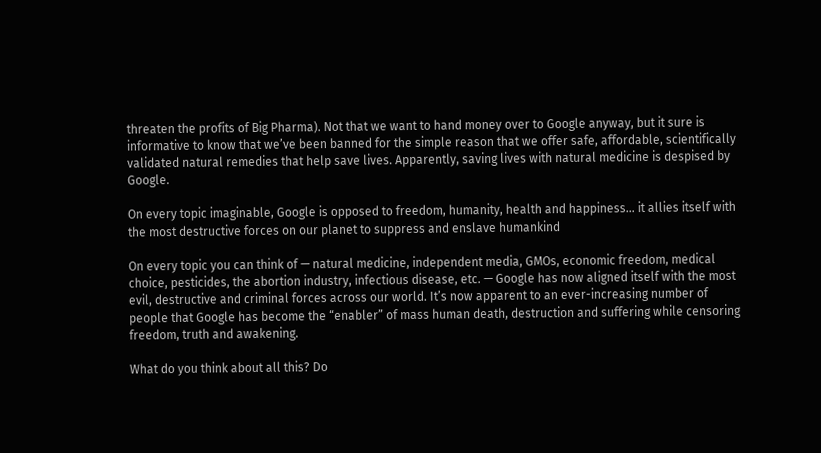threaten the profits of Big Pharma). Not that we want to hand money over to Google anyway, but it sure is informative to know that we’ve been banned for the simple reason that we offer safe, affordable, scientifically validated natural remedies that help save lives. Apparently, saving lives with natural medicine is despised by Google.

On every topic imaginable, Google is opposed to freedom, humanity, health and happiness… it allies itself with the most destructive forces on our planet to suppress and enslave humankind

On every topic you can think of — natural medicine, independent media, GMOs, economic freedom, medical choice, pesticides, the abortion industry, infectious disease, etc. — Google has now aligned itself with the most evil, destructive and criminal forces across our world. It’s now apparent to an ever-increasing number of people that Google has become the “enabler” of mass human death, destruction and suffering while censoring freedom, truth and awakening.

What do you think about all this? Do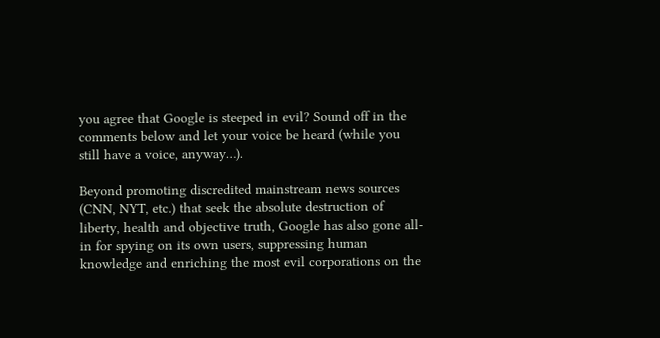you agree that Google is steeped in evil? Sound off in the comments below and let your voice be heard (while you still have a voice, anyway…).

Beyond promoting discredited mainstream news sources (CNN, NYT, etc.) that seek the absolute destruction of liberty, health and objective truth, Google has also gone all-in for spying on its own users, suppressing human knowledge and enriching the most evil corporations on the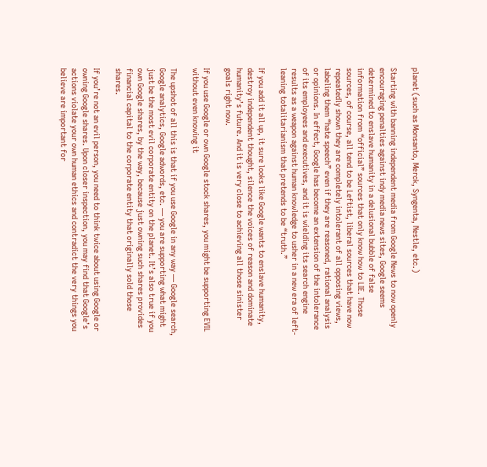planet (such as Monsanto, Merck, Syngenta, Nestle, etc.)

Starting with banning independent media from Google News to now openly encouraging penalties against indy media news sites, Google seems determined to enslave humanity in a delusional bubble of false information from “official” sources that only know how to LIE. Those sources, of course, all tend to be Leftist, liberal sources that have now repeatedly shown they are completely intolerant of all opposing views, labeling them “hate speech” even if they are reasoned, rational analysis or opinions. In effect, Google has become an extension of the intolerance of its employees and executives, and it is wielding its search engine results as a weapon against human knowledge to usher in a new era of left-leaning totalitarianism that pretends to be “truth.”

If you add it all up, it sure looks like Google wants to enslave humanity, destroy independent thought, silence the voices of reason and dominate humanity’s future. And it is very close to achieving all those sinister goals right now.

If you use Google or own Google stock shares, you might be supporting EVIL without even knowing it

The upshot of all this is that if you use Google in any way — Google search, Google analytics, Google adwords, etc. — you are supporting what might just be the most evil corporate entity on the planet. It’s also true if you own Google shares, by the way, because just owning such shares provides financial capital to the corporate entity that originally sold those shares.

If you’re not an evil person, you need to think twice about using Google or owning Google shares. Upon closer inspection, you may find that Google’s actions violate your own human ethics and contradict the very things you believe are important for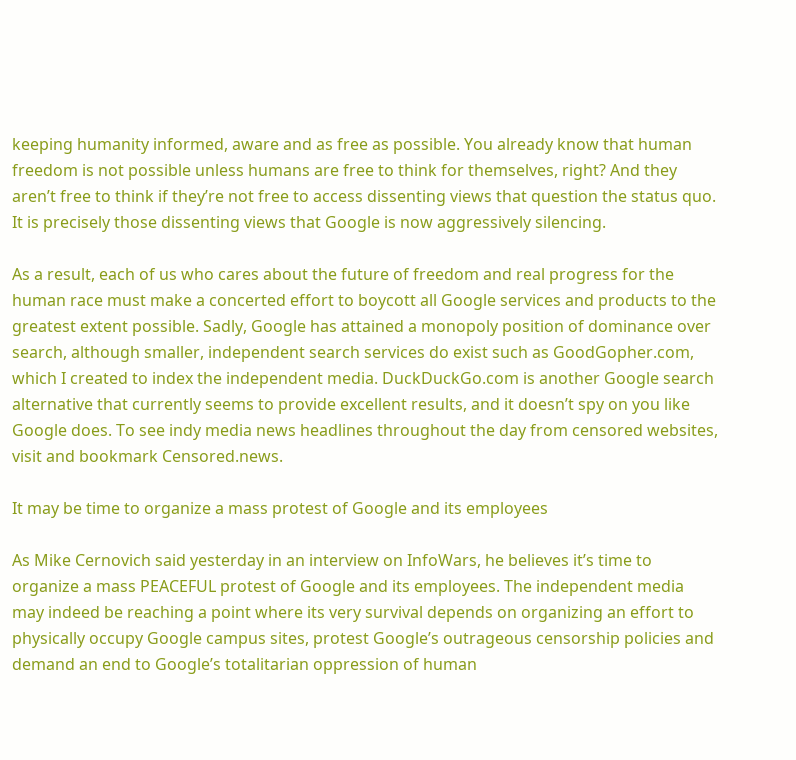keeping humanity informed, aware and as free as possible. You already know that human freedom is not possible unless humans are free to think for themselves, right? And they aren’t free to think if they’re not free to access dissenting views that question the status quo. It is precisely those dissenting views that Google is now aggressively silencing.

As a result, each of us who cares about the future of freedom and real progress for the human race must make a concerted effort to boycott all Google services and products to the greatest extent possible. Sadly, Google has attained a monopoly position of dominance over search, although smaller, independent search services do exist such as GoodGopher.com, which I created to index the independent media. DuckDuckGo.com is another Google search alternative that currently seems to provide excellent results, and it doesn’t spy on you like Google does. To see indy media news headlines throughout the day from censored websites, visit and bookmark Censored.news.

It may be time to organize a mass protest of Google and its employees

As Mike Cernovich said yesterday in an interview on InfoWars, he believes it’s time to organize a mass PEACEFUL protest of Google and its employees. The independent media may indeed be reaching a point where its very survival depends on organizing an effort to physically occupy Google campus sites, protest Google’s outrageous censorship policies and demand an end to Google’s totalitarian oppression of human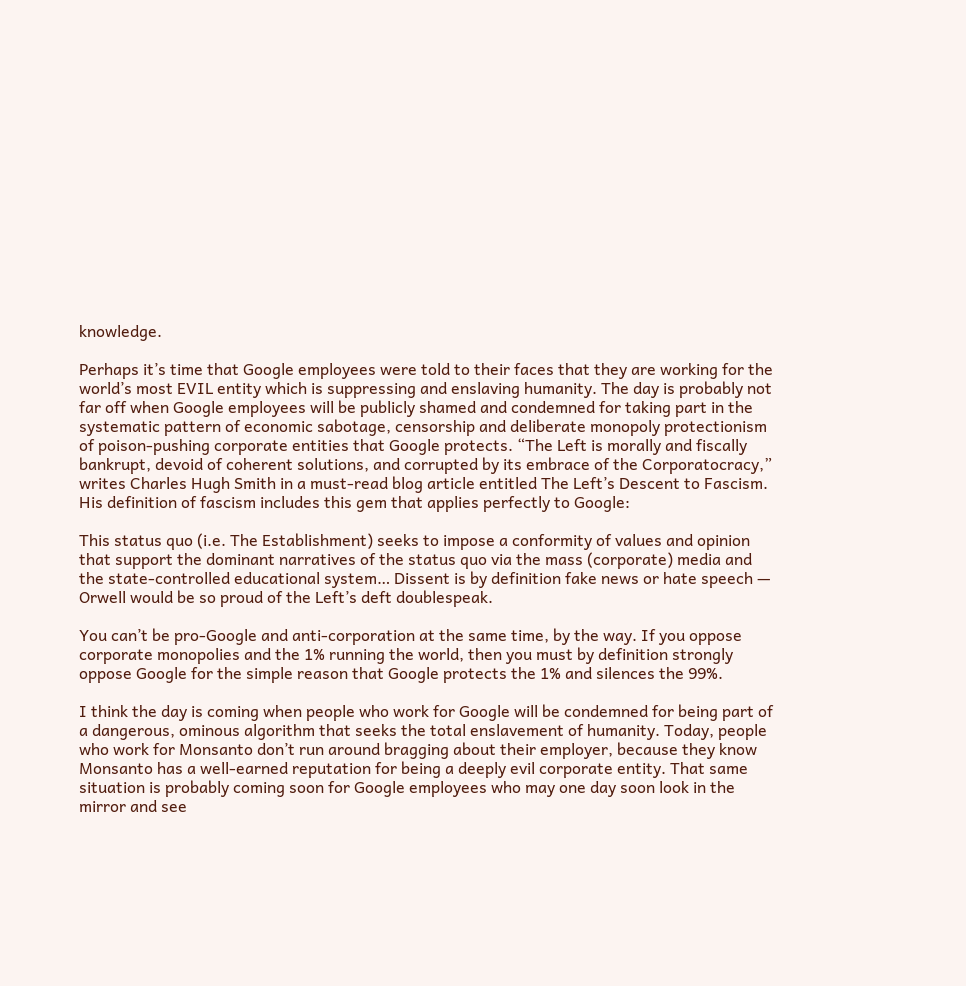knowledge.

Perhaps it’s time that Google employees were told to their faces that they are working for the world’s most EVIL entity which is suppressing and enslaving humanity. The day is probably not far off when Google employees will be publicly shamed and condemned for taking part in the systematic pattern of economic sabotage, censorship and deliberate monopoly protectionism of poison-pushing corporate entities that Google protects. “The Left is morally and fiscally bankrupt, devoid of coherent solutions, and corrupted by its embrace of the Corporatocracy,” writes Charles Hugh Smith in a must-read blog article entitled The Left’s Descent to Fascism. His definition of fascism includes this gem that applies perfectly to Google:

This status quo (i.e. The Establishment) seeks to impose a conformity of values and opinion that support the dominant narratives of the status quo via the mass (corporate) media and the state-controlled educational system… Dissent is by definition fake news or hate speech — Orwell would be so proud of the Left’s deft doublespeak.

You can’t be pro-Google and anti-corporation at the same time, by the way. If you oppose corporate monopolies and the 1% running the world, then you must by definition strongly oppose Google for the simple reason that Google protects the 1% and silences the 99%.

I think the day is coming when people who work for Google will be condemned for being part of a dangerous, ominous algorithm that seeks the total enslavement of humanity. Today, people who work for Monsanto don’t run around bragging about their employer, because they know Monsanto has a well-earned reputation for being a deeply evil corporate entity. That same situation is probably coming soon for Google employees who may one day soon look in the mirror and see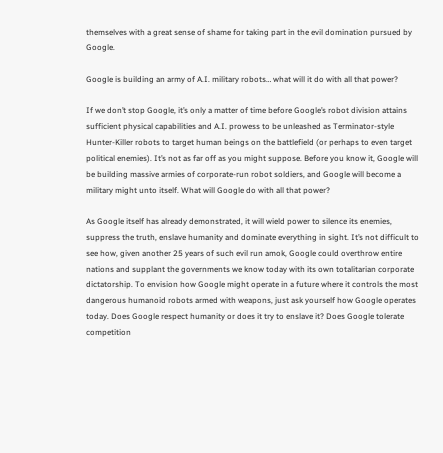themselves with a great sense of shame for taking part in the evil domination pursued by Google.

Google is building an army of A.I. military robots… what will it do with all that power?

If we don’t stop Google, it’s only a matter of time before Google’s robot division attains sufficient physical capabilities and A.I. prowess to be unleashed as Terminator-style Hunter-Killer robots to target human beings on the battlefield (or perhaps to even target political enemies). It’s not as far off as you might suppose. Before you know it, Google will be building massive armies of corporate-run robot soldiers, and Google will become a military might unto itself. What will Google do with all that power?

As Google itself has already demonstrated, it will wield power to silence its enemies, suppress the truth, enslave humanity and dominate everything in sight. It’s not difficult to see how, given another 25 years of such evil run amok, Google could overthrow entire nations and supplant the governments we know today with its own totalitarian corporate dictatorship. To envision how Google might operate in a future where it controls the most dangerous humanoid robots armed with weapons, just ask yourself how Google operates today. Does Google respect humanity or does it try to enslave it? Does Google tolerate competition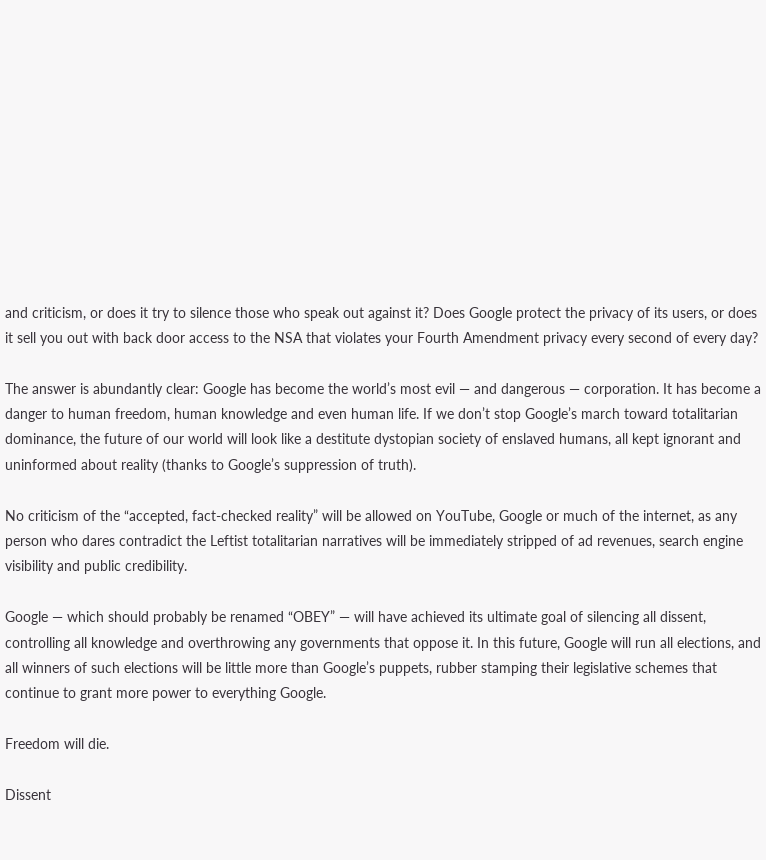and criticism, or does it try to silence those who speak out against it? Does Google protect the privacy of its users, or does it sell you out with back door access to the NSA that violates your Fourth Amendment privacy every second of every day?

The answer is abundantly clear: Google has become the world’s most evil — and dangerous — corporation. It has become a danger to human freedom, human knowledge and even human life. If we don’t stop Google’s march toward totalitarian dominance, the future of our world will look like a destitute dystopian society of enslaved humans, all kept ignorant and uninformed about reality (thanks to Google’s suppression of truth).

No criticism of the “accepted, fact-checked reality” will be allowed on YouTube, Google or much of the internet, as any person who dares contradict the Leftist totalitarian narratives will be immediately stripped of ad revenues, search engine visibility and public credibility.

Google — which should probably be renamed “OBEY” — will have achieved its ultimate goal of silencing all dissent, controlling all knowledge and overthrowing any governments that oppose it. In this future, Google will run all elections, and all winners of such elections will be little more than Google’s puppets, rubber stamping their legislative schemes that continue to grant more power to everything Google.

Freedom will die.

Dissent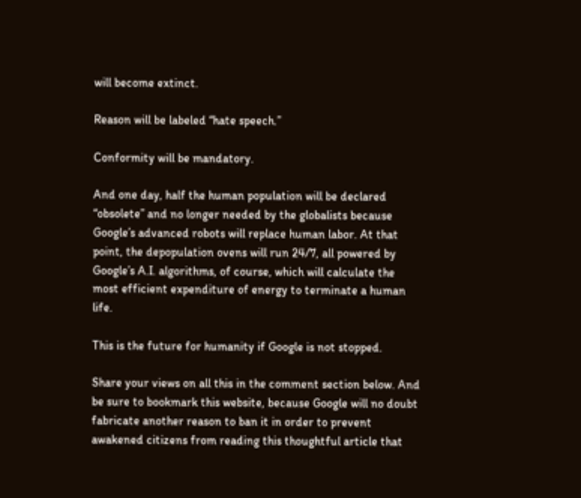will become extinct.

Reason will be labeled “hate speech.”

Conformity will be mandatory.

And one day, half the human population will be declared “obsolete” and no longer needed by the globalists because Google’s advanced robots will replace human labor. At that point, the depopulation ovens will run 24/7, all powered by Google’s A.I. algorithms, of course, which will calculate the most efficient expenditure of energy to terminate a human life.

This is the future for humanity if Google is not stopped.

Share your views on all this in the comment section below. And be sure to bookmark this website, because Google will no doubt fabricate another reason to ban it in order to prevent awakened citizens from reading this thoughtful article that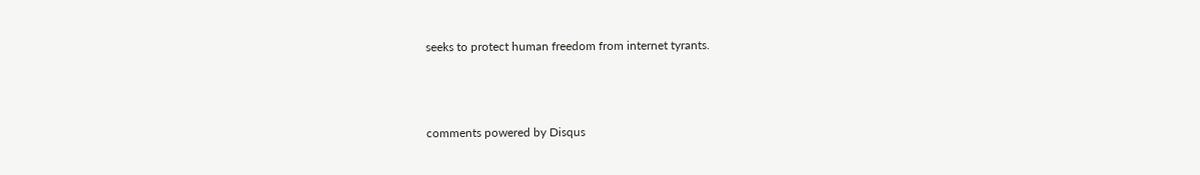seeks to protect human freedom from internet tyrants.



comments powered by Disqus